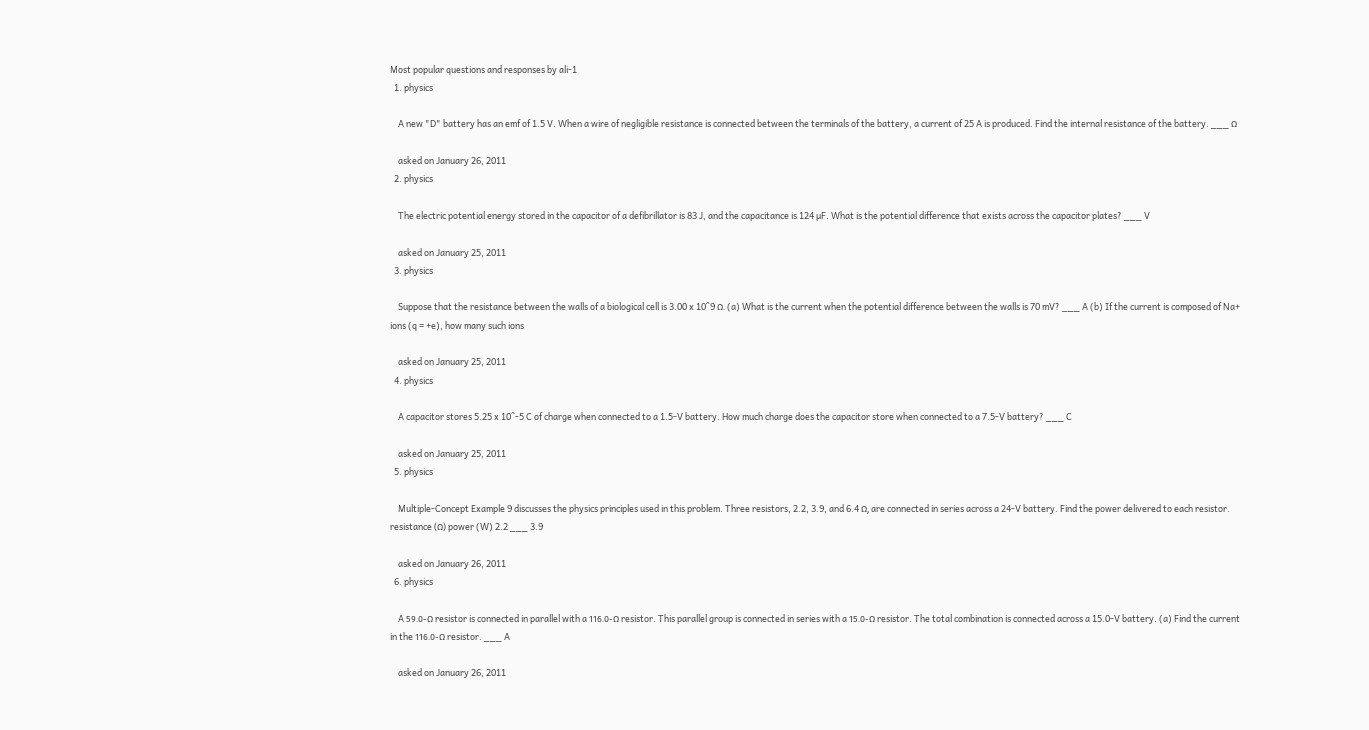Most popular questions and responses by ali-1
  1. physics

    A new "D" battery has an emf of 1.5 V. When a wire of negligible resistance is connected between the terminals of the battery, a current of 25 A is produced. Find the internal resistance of the battery. ___ Ω

    asked on January 26, 2011
  2. physics

    The electric potential energy stored in the capacitor of a defibrillator is 83 J, and the capacitance is 124 µF. What is the potential difference that exists across the capacitor plates? ___ V

    asked on January 25, 2011
  3. physics

    Suppose that the resistance between the walls of a biological cell is 3.00 x 10^9 Ω. (a) What is the current when the potential difference between the walls is 70 mV? ___ A (b) If the current is composed of Na+ ions (q = +e), how many such ions

    asked on January 25, 2011
  4. physics

    A capacitor stores 5.25 x 10^-5 C of charge when connected to a 1.5-V battery. How much charge does the capacitor store when connected to a 7.5-V battery? ___ C

    asked on January 25, 2011
  5. physics

    Multiple-Concept Example 9 discusses the physics principles used in this problem. Three resistors, 2.2, 3.9, and 6.4 Ω, are connected in series across a 24-V battery. Find the power delivered to each resistor. resistance (Ω) power (W) 2.2 ___ 3.9

    asked on January 26, 2011
  6. physics

    A 59.0-Ω resistor is connected in parallel with a 116.0-Ω resistor. This parallel group is connected in series with a 15.0-Ω resistor. The total combination is connected across a 15.0-V battery. (a) Find the current in the 116.0-Ω resistor. ___ A

    asked on January 26, 2011